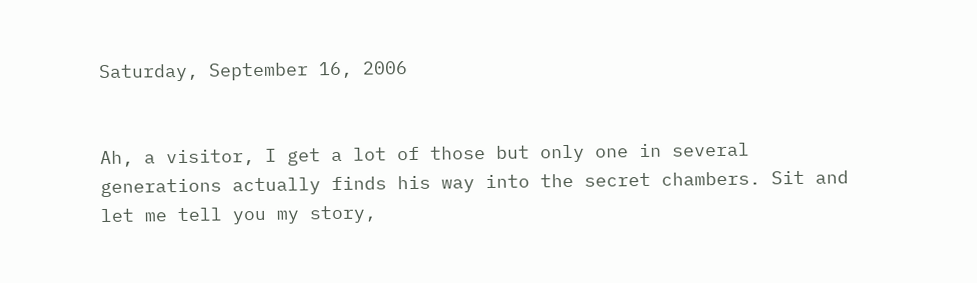Saturday, September 16, 2006


Ah, a visitor, I get a lot of those but only one in several generations actually finds his way into the secret chambers. Sit and let me tell you my story,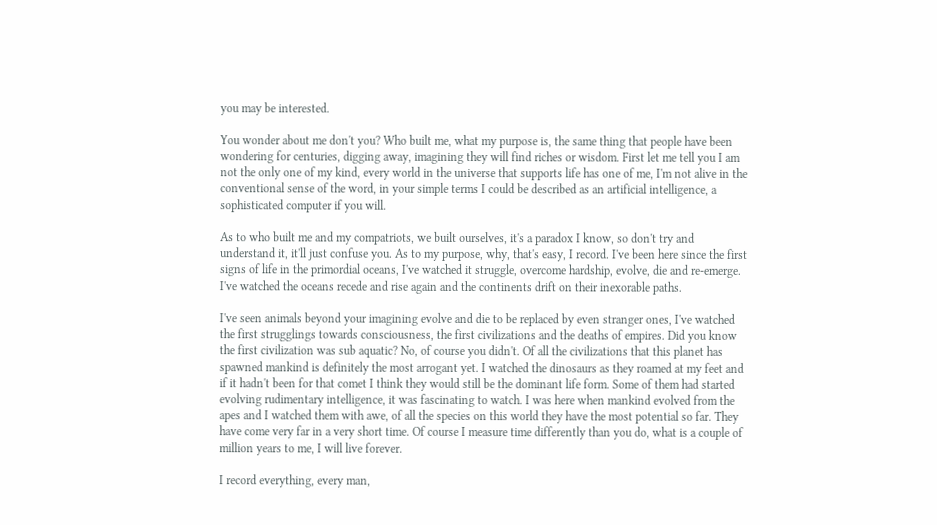you may be interested.

You wonder about me don't you? Who built me, what my purpose is, the same thing that people have been wondering for centuries, digging away, imagining they will find riches or wisdom. First let me tell you I am not the only one of my kind, every world in the universe that supports life has one of me, I'm not alive in the conventional sense of the word, in your simple terms I could be described as an artificial intelligence, a sophisticated computer if you will.

As to who built me and my compatriots, we built ourselves, it's a paradox I know, so don't try and understand it, it'll just confuse you. As to my purpose, why, that's easy, I record. I've been here since the first signs of life in the primordial oceans, I've watched it struggle, overcome hardship, evolve, die and re-emerge. I've watched the oceans recede and rise again and the continents drift on their inexorable paths.

I've seen animals beyond your imagining evolve and die to be replaced by even stranger ones, I've watched the first strugglings towards consciousness, the first civilizations and the deaths of empires. Did you know the first civilization was sub aquatic? No, of course you didn't. Of all the civilizations that this planet has spawned mankind is definitely the most arrogant yet. I watched the dinosaurs as they roamed at my feet and if it hadn't been for that comet I think they would still be the dominant life form. Some of them had started evolving rudimentary intelligence, it was fascinating to watch. I was here when mankind evolved from the apes and I watched them with awe, of all the species on this world they have the most potential so far. They have come very far in a very short time. Of course I measure time differently than you do, what is a couple of million years to me, I will live forever.

I record everything, every man,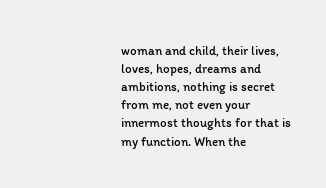woman and child, their lives, loves, hopes, dreams and ambitions, nothing is secret from me, not even your innermost thoughts for that is my function. When the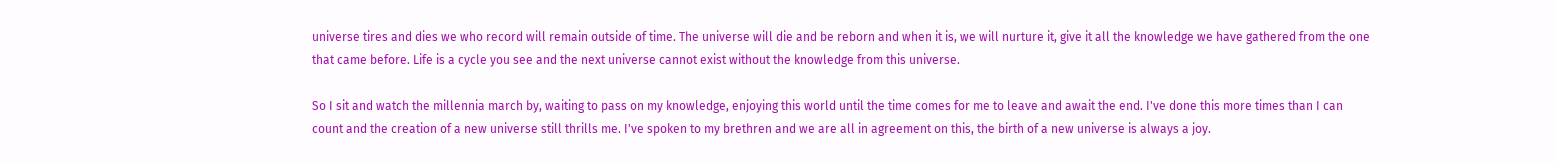universe tires and dies we who record will remain outside of time. The universe will die and be reborn and when it is, we will nurture it, give it all the knowledge we have gathered from the one that came before. Life is a cycle you see and the next universe cannot exist without the knowledge from this universe.

So I sit and watch the millennia march by, waiting to pass on my knowledge, enjoying this world until the time comes for me to leave and await the end. I've done this more times than I can count and the creation of a new universe still thrills me. I've spoken to my brethren and we are all in agreement on this, the birth of a new universe is always a joy.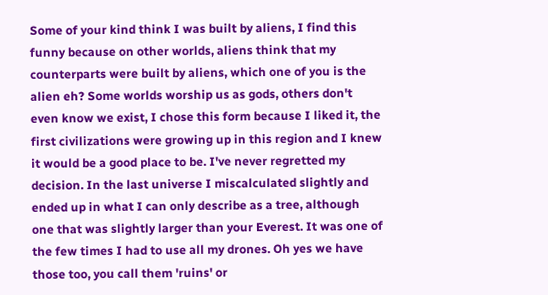Some of your kind think I was built by aliens, I find this funny because on other worlds, aliens think that my counterparts were built by aliens, which one of you is the alien eh? Some worlds worship us as gods, others don't even know we exist, I chose this form because I liked it, the first civilizations were growing up in this region and I knew it would be a good place to be. I've never regretted my decision. In the last universe I miscalculated slightly and ended up in what I can only describe as a tree, although one that was slightly larger than your Everest. It was one of the few times I had to use all my drones. Oh yes we have those too, you call them 'ruins' or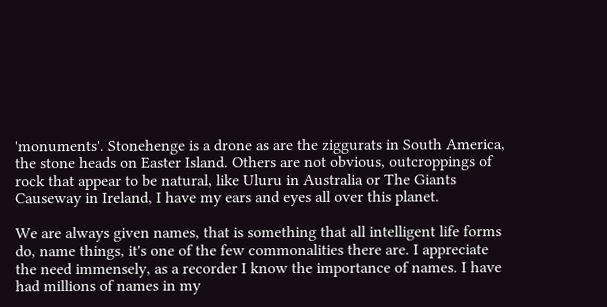'monuments'. Stonehenge is a drone as are the ziggurats in South America, the stone heads on Easter Island. Others are not obvious, outcroppings of rock that appear to be natural, like Uluru in Australia or The Giants Causeway in Ireland, I have my ears and eyes all over this planet.

We are always given names, that is something that all intelligent life forms do, name things, it's one of the few commonalities there are. I appreciate the need immensely, as a recorder I know the importance of names. I have had millions of names in my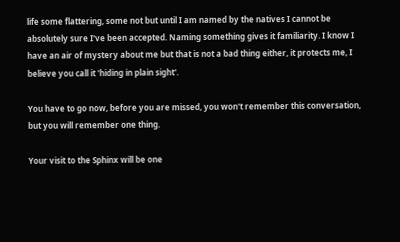life some flattering, some not but until I am named by the natives I cannot be absolutely sure I've been accepted. Naming something gives it familiarity. I know I have an air of mystery about me but that is not a bad thing either, it protects me, I believe you call it 'hiding in plain sight'.

You have to go now, before you are missed, you won't remember this conversation, but you will remember one thing.

Your visit to the Sphinx will be one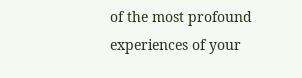of the most profound experiences of your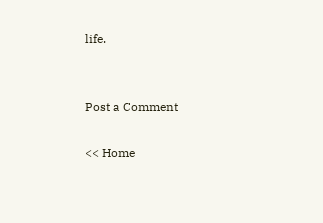life.


Post a Comment

<< Home